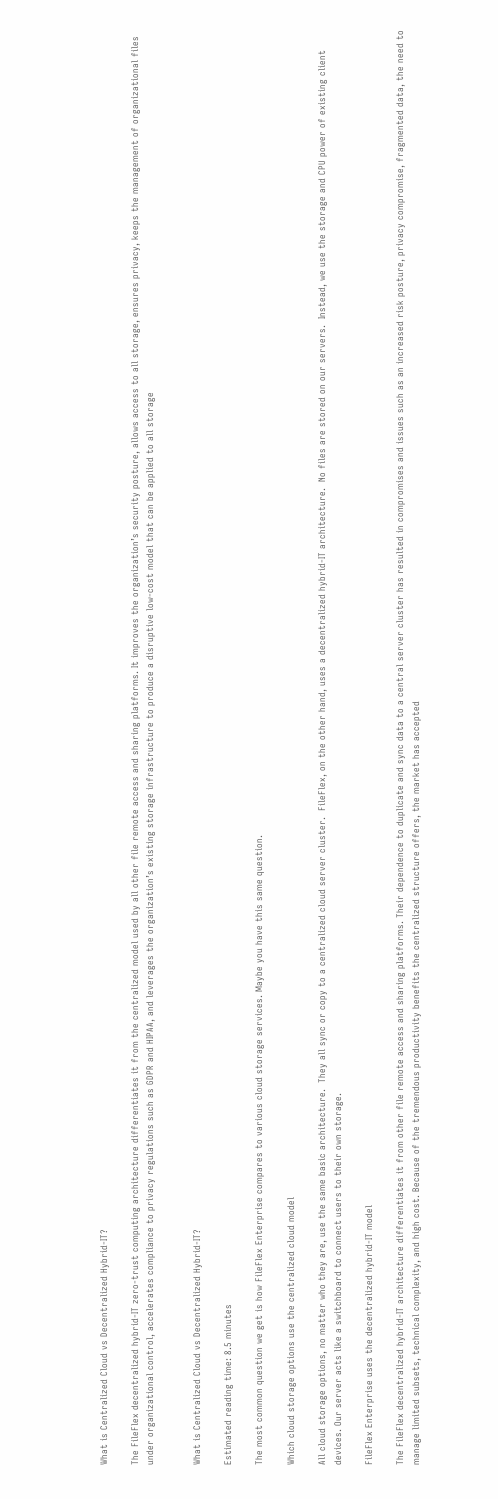What is Centralized Cloud vs Decentralized Hybrid-IT?

The FileFlex decentralized hybrid-IT zero-trust computing architecture differentiates it from the centralized model used by all other file remote access and sharing platforms. It improves the organization’s security posture, allows access to all storage, ensures privacy, keeps the management of organizational files under organizational control, accelerates compliance to privacy regulations such as GDPR and HIPAA, and leverages the organization’s existing storage infrastructure to produce a disruptive low-cost model that can be applied to all storage


What is Centralized Cloud vs Decentralized Hybrid-IT?

Estimated reading time: 8.5 minutes

The most common question we get is how FileFlex Enterprise compares to various cloud storage services. Maybe you have this same question.

Which cloud storage options use the centralized cloud model

All cloud storage options, no matter who they are, use the same basic architecture.  They all sync or copy to a centralized cloud server cluster.  FileFlex, on the other hand, uses a decentralized hybrid-IT architecture.  No files are stored on our servers.  Instead, we use the storage and CPU power of existing client devices. Our server acts like a switchboard to connect users to their own storage.

FileFlex Enterprise uses the decentralized hybrid-IT model

The FileFlex decentralized hybrid-IT architecture differentiates it from other file remote access and sharing platforms. Their dependence to duplicate and sync data to a central server cluster has resulted in compromises and issues such as an increased risk posture, privacy compromise, fragmented data, the need to manage limited subsets, technical complexity, and high cost. Because of the tremendous productivity benefits the centralized structure offers, the market has accepted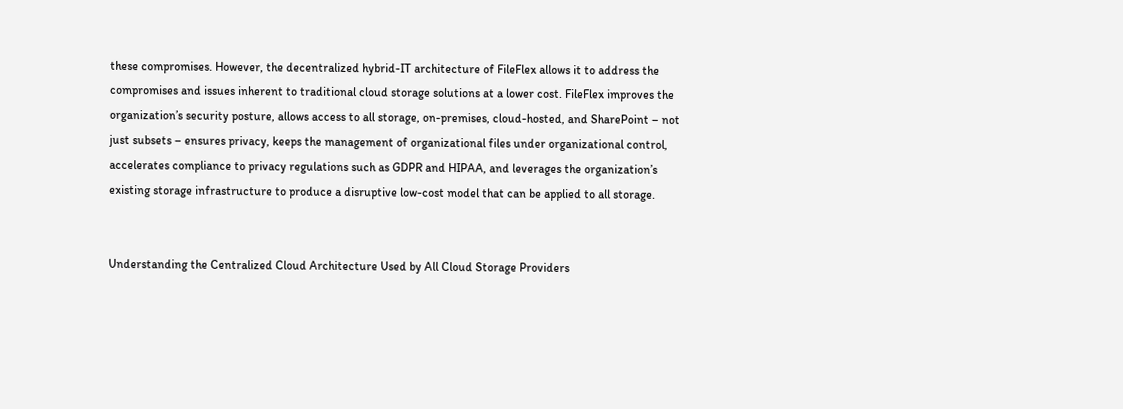these compromises. However, the decentralized hybrid-IT architecture of FileFlex allows it to address the compromises and issues inherent to traditional cloud storage solutions at a lower cost. FileFlex improves the organization’s security posture, allows access to all storage, on-premises, cloud-hosted, and SharePoint – not just subsets – ensures privacy, keeps the management of organizational files under organizational control, accelerates compliance to privacy regulations such as GDPR and HIPAA, and leverages the organization’s existing storage infrastructure to produce a disruptive low-cost model that can be applied to all storage.


Understanding the Centralized Cloud Architecture Used by All Cloud Storage Providers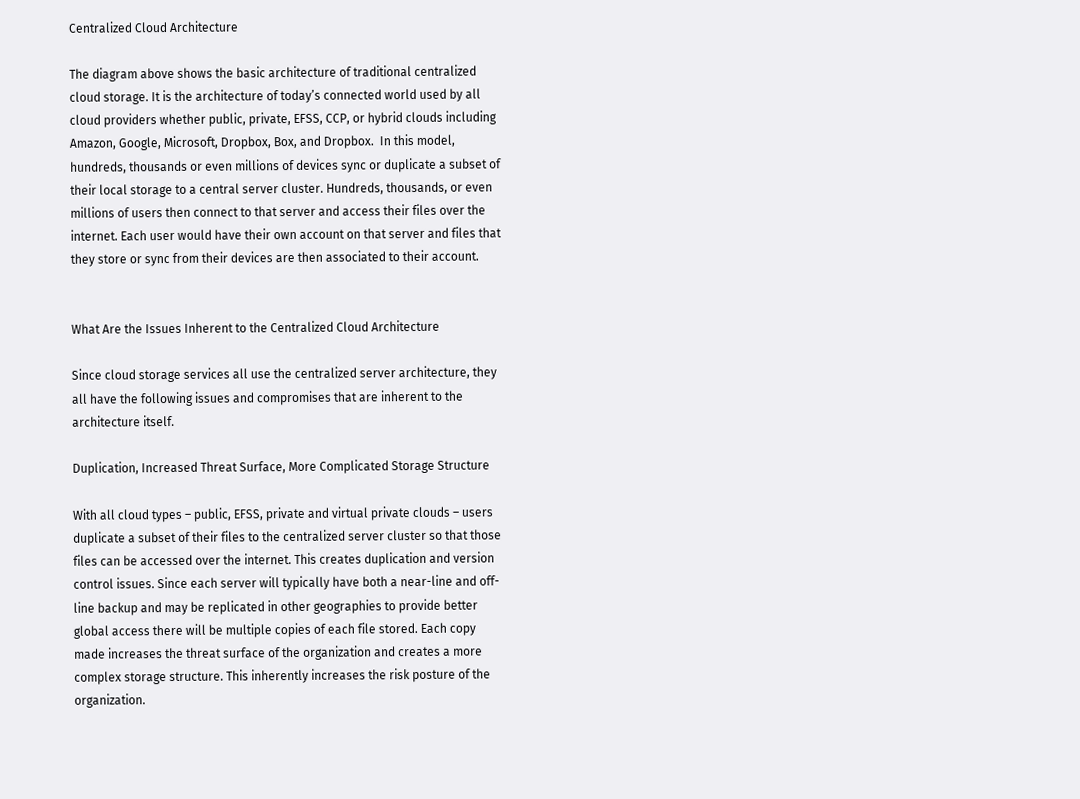Centralized Cloud Architecture

The diagram above shows the basic architecture of traditional centralized cloud storage. It is the architecture of today’s connected world used by all cloud providers whether public, private, EFSS, CCP, or hybrid clouds including Amazon, Google, Microsoft, Dropbox, Box, and Dropbox.  In this model, hundreds, thousands or even millions of devices sync or duplicate a subset of their local storage to a central server cluster. Hundreds, thousands, or even millions of users then connect to that server and access their files over the internet. Each user would have their own account on that server and files that they store or sync from their devices are then associated to their account.


What Are the Issues Inherent to the Centralized Cloud Architecture

Since cloud storage services all use the centralized server architecture, they all have the following issues and compromises that are inherent to the architecture itself.

Duplication, Increased Threat Surface, More Complicated Storage Structure

With all cloud types – public, EFSS, private and virtual private clouds – users duplicate a subset of their files to the centralized server cluster so that those files can be accessed over the internet. This creates duplication and version control issues. Since each server will typically have both a near-line and off-line backup and may be replicated in other geographies to provide better global access there will be multiple copies of each file stored. Each copy made increases the threat surface of the organization and creates a more complex storage structure. This inherently increases the risk posture of the organization.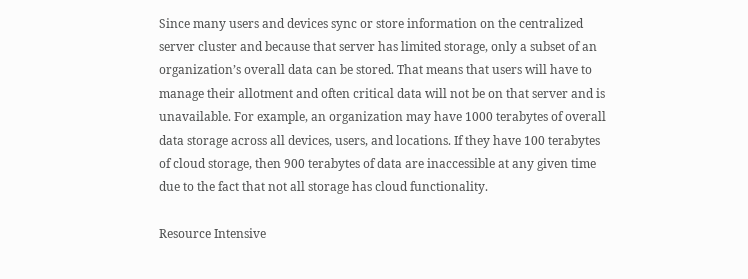Since many users and devices sync or store information on the centralized server cluster and because that server has limited storage, only a subset of an organization’s overall data can be stored. That means that users will have to manage their allotment and often critical data will not be on that server and is unavailable. For example, an organization may have 1000 terabytes of overall data storage across all devices, users, and locations. If they have 100 terabytes of cloud storage, then 900 terabytes of data are inaccessible at any given time due to the fact that not all storage has cloud functionality.

Resource Intensive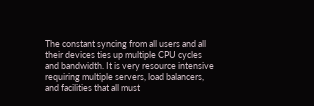The constant syncing from all users and all their devices ties up multiple CPU cycles and bandwidth. It is very resource intensive requiring multiple servers, load balancers, and facilities that all must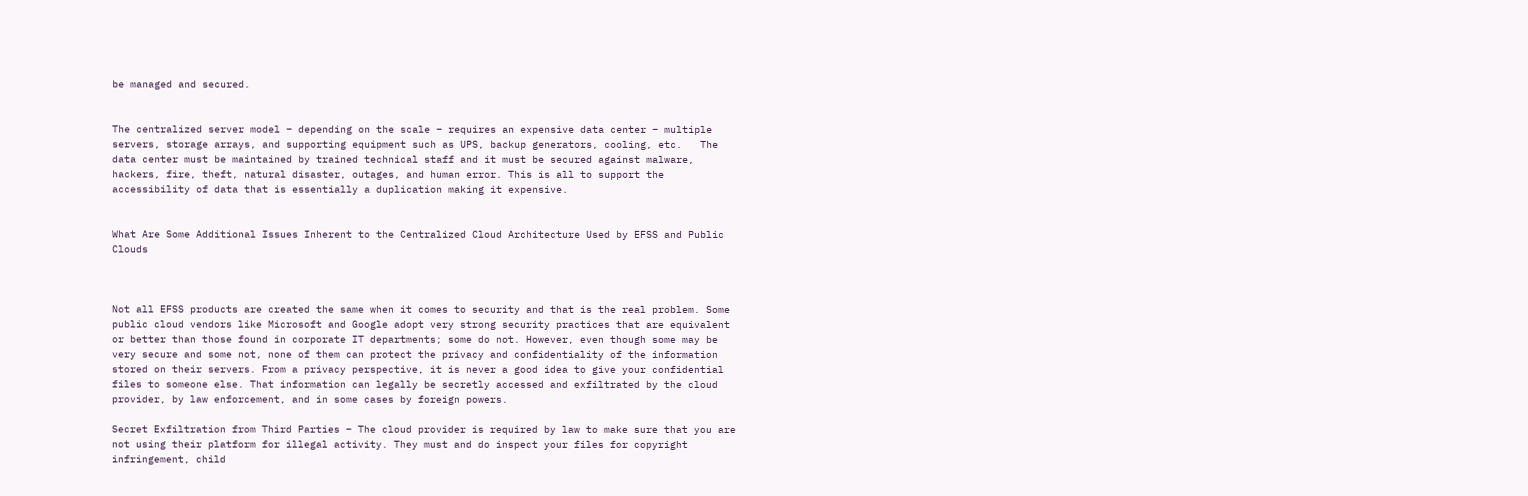be managed and secured.


The centralized server model – depending on the scale – requires an expensive data center – multiple servers, storage arrays, and supporting equipment such as UPS, backup generators, cooling, etc.   The data center must be maintained by trained technical staff and it must be secured against malware, hackers, fire, theft, natural disaster, outages, and human error. This is all to support the accessibility of data that is essentially a duplication making it expensive.


What Are Some Additional Issues Inherent to the Centralized Cloud Architecture Used by EFSS and Public Clouds



Not all EFSS products are created the same when it comes to security and that is the real problem. Some public cloud vendors like Microsoft and Google adopt very strong security practices that are equivalent or better than those found in corporate IT departments; some do not. However, even though some may be very secure and some not, none of them can protect the privacy and confidentiality of the information stored on their servers. From a privacy perspective, it is never a good idea to give your confidential files to someone else. That information can legally be secretly accessed and exfiltrated by the cloud provider, by law enforcement, and in some cases by foreign powers.

Secret Exfiltration from Third Parties – The cloud provider is required by law to make sure that you are not using their platform for illegal activity. They must and do inspect your files for copyright infringement, child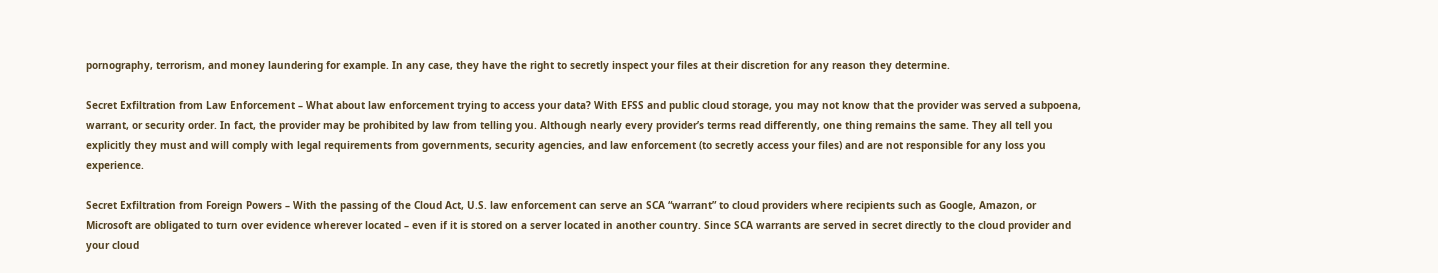pornography, terrorism, and money laundering for example. In any case, they have the right to secretly inspect your files at their discretion for any reason they determine.

Secret Exfiltration from Law Enforcement – What about law enforcement trying to access your data? With EFSS and public cloud storage, you may not know that the provider was served a subpoena, warrant, or security order. In fact, the provider may be prohibited by law from telling you. Although nearly every provider’s terms read differently, one thing remains the same. They all tell you explicitly they must and will comply with legal requirements from governments, security agencies, and law enforcement (to secretly access your files) and are not responsible for any loss you experience.

Secret Exfiltration from Foreign Powers – With the passing of the Cloud Act, U.S. law enforcement can serve an SCA “warrant” to cloud providers where recipients such as Google, Amazon, or Microsoft are obligated to turn over evidence wherever located – even if it is stored on a server located in another country. Since SCA warrants are served in secret directly to the cloud provider and your cloud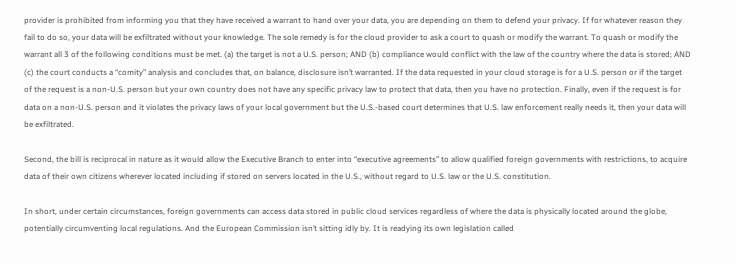provider is prohibited from informing you that they have received a warrant to hand over your data, you are depending on them to defend your privacy. If for whatever reason they fail to do so, your data will be exfiltrated without your knowledge. The sole remedy is for the cloud provider to ask a court to quash or modify the warrant. To quash or modify the warrant all 3 of the following conditions must be met. (a) the target is not a U.S. person; AND (b) compliance would conflict with the law of the country where the data is stored; AND (c) the court conducts a “comity” analysis and concludes that, on balance, disclosure isn’t warranted. If the data requested in your cloud storage is for a U.S. person or if the target of the request is a non-U.S. person but your own country does not have any specific privacy law to protect that data, then you have no protection. Finally, even if the request is for data on a non-U.S. person and it violates the privacy laws of your local government but the U.S.-based court determines that U.S. law enforcement really needs it, then your data will be exfiltrated.

Second, the bill is reciprocal in nature as it would allow the Executive Branch to enter into “executive agreements” to allow qualified foreign governments with restrictions, to acquire data of their own citizens wherever located including if stored on servers located in the U.S., without regard to U.S. law or the U.S. constitution.

In short, under certain circumstances, foreign governments can access data stored in public cloud services regardless of where the data is physically located around the globe, potentially circumventing local regulations. And the European Commission isn’t sitting idly by. It is readying its own legislation called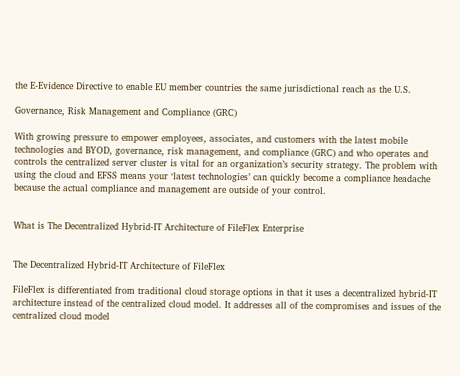the E-Evidence Directive to enable EU member countries the same jurisdictional reach as the U.S.

Governance, Risk Management and Compliance (GRC)

With growing pressure to empower employees, associates, and customers with the latest mobile technologies and BYOD, governance, risk management, and compliance (GRC) and who operates and controls the centralized server cluster is vital for an organization’s security strategy. The problem with using the cloud and EFSS means your ‘latest technologies’ can quickly become a compliance headache because the actual compliance and management are outside of your control.


What is The Decentralized Hybrid-IT Architecture of FileFlex Enterprise


The Decentralized Hybrid-IT Architecture of FileFlex

FileFlex is differentiated from traditional cloud storage options in that it uses a decentralized hybrid-IT architecture instead of the centralized cloud model. It addresses all of the compromises and issues of the centralized cloud model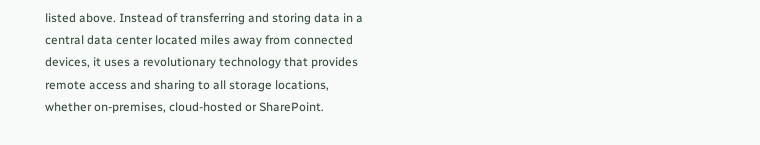listed above. Instead of transferring and storing data in a central data center located miles away from connected devices, it uses a revolutionary technology that provides remote access and sharing to all storage locations, whether on-premises, cloud-hosted or SharePoint.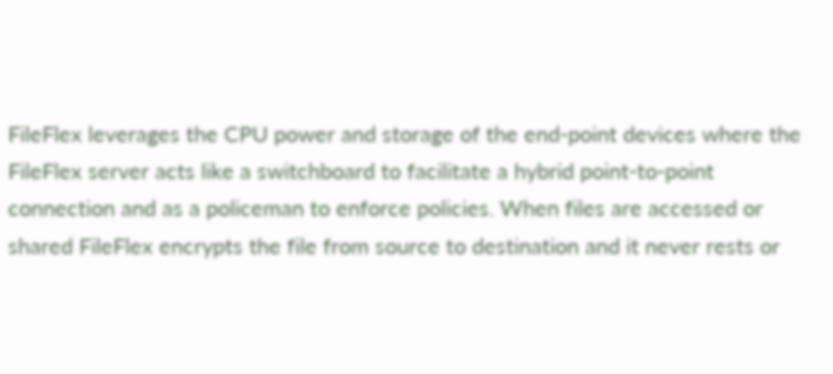FileFlex leverages the CPU power and storage of the end-point devices where the FileFlex server acts like a switchboard to facilitate a hybrid point-to-point connection and as a policeman to enforce policies. When files are accessed or shared FileFlex encrypts the file from source to destination and it never rests or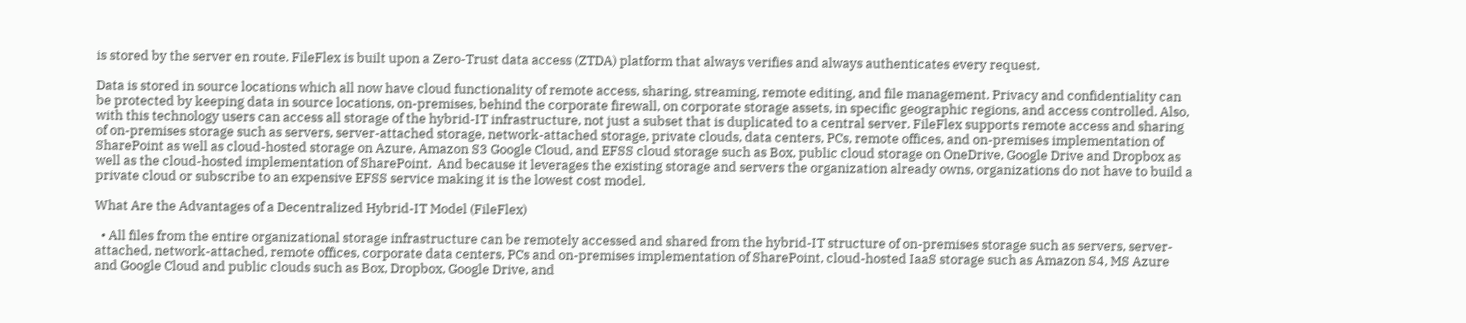is stored by the server en route. FileFlex is built upon a Zero-Trust data access (ZTDA) platform that always verifies and always authenticates every request.

Data is stored in source locations which all now have cloud functionality of remote access, sharing, streaming, remote editing, and file management. Privacy and confidentiality can be protected by keeping data in source locations, on-premises, behind the corporate firewall, on corporate storage assets, in specific geographic regions, and access controlled. Also, with this technology users can access all storage of the hybrid-IT infrastructure, not just a subset that is duplicated to a central server. FileFlex supports remote access and sharing of on-premises storage such as servers, server-attached storage, network-attached storage, private clouds, data centers, PCs, remote offices, and on-premises implementation of SharePoint as well as cloud-hosted storage on Azure, Amazon S3 Google Cloud, and EFSS cloud storage such as Box, public cloud storage on OneDrive, Google Drive and Dropbox as well as the cloud-hosted implementation of SharePoint.  And because it leverages the existing storage and servers the organization already owns, organizations do not have to build a private cloud or subscribe to an expensive EFSS service making it is the lowest cost model.

What Are the Advantages of a Decentralized Hybrid-IT Model (FileFlex)

  • All files from the entire organizational storage infrastructure can be remotely accessed and shared from the hybrid-IT structure of on-premises storage such as servers, server-attached, network-attached, remote offices, corporate data centers, PCs and on-premises implementation of SharePoint, cloud-hosted IaaS storage such as Amazon S4, MS Azure and Google Cloud and public clouds such as Box, Dropbox, Google Drive, and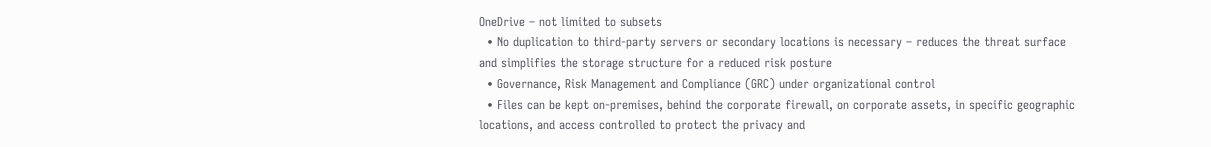OneDrive – not limited to subsets
  • No duplication to third-party servers or secondary locations is necessary – reduces the threat surface and simplifies the storage structure for a reduced risk posture
  • Governance, Risk Management and Compliance (GRC) under organizational control
  • Files can be kept on-premises, behind the corporate firewall, on corporate assets, in specific geographic locations, and access controlled to protect the privacy and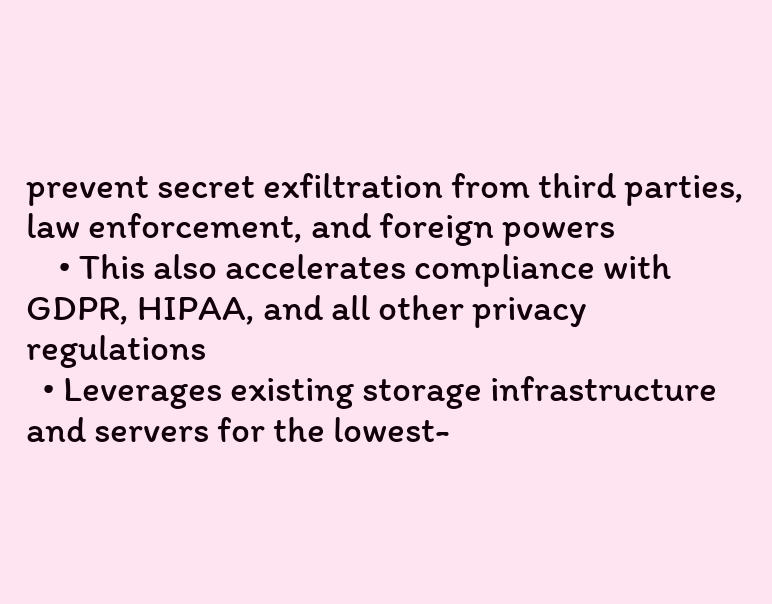prevent secret exfiltration from third parties, law enforcement, and foreign powers
    • This also accelerates compliance with GDPR, HIPAA, and all other privacy regulations
  • Leverages existing storage infrastructure and servers for the lowest-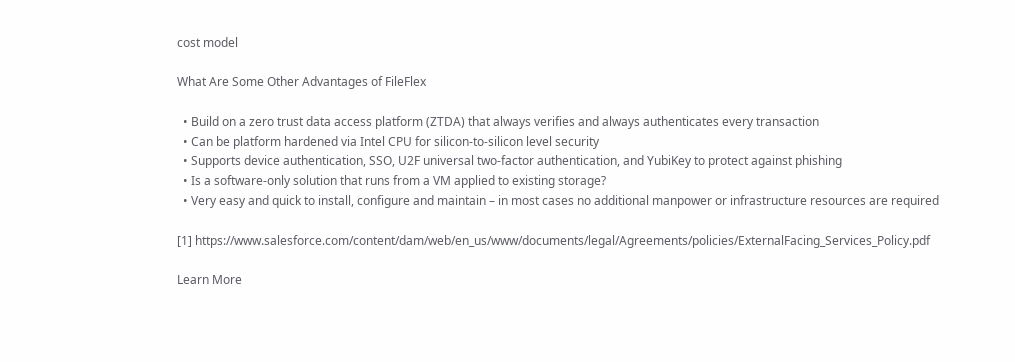cost model

What Are Some Other Advantages of FileFlex

  • Build on a zero trust data access platform (ZTDA) that always verifies and always authenticates every transaction
  • Can be platform hardened via Intel CPU for silicon-to-silicon level security
  • Supports device authentication, SSO, U2F universal two-factor authentication, and YubiKey to protect against phishing
  • Is a software-only solution that runs from a VM applied to existing storage?
  • Very easy and quick to install, configure and maintain – in most cases no additional manpower or infrastructure resources are required

[1] https://www.salesforce.com/content/dam/web/en_us/www/documents/legal/Agreements/policies/ExternalFacing_Services_Policy.pdf

Learn More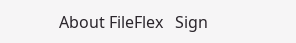About FileFlex   Sign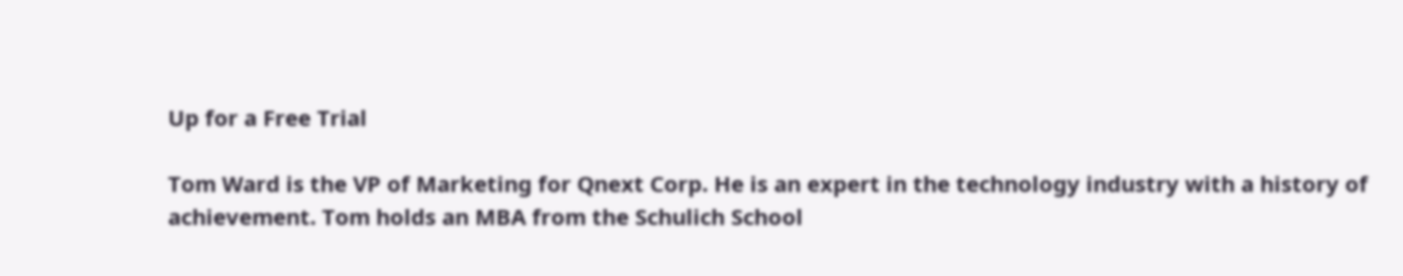Up for a Free Trial

Tom Ward is the VP of Marketing for Qnext Corp. He is an expert in the technology industry with a history of achievement. Tom holds an MBA from the Schulich School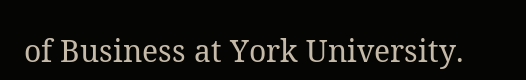of Business at York University.